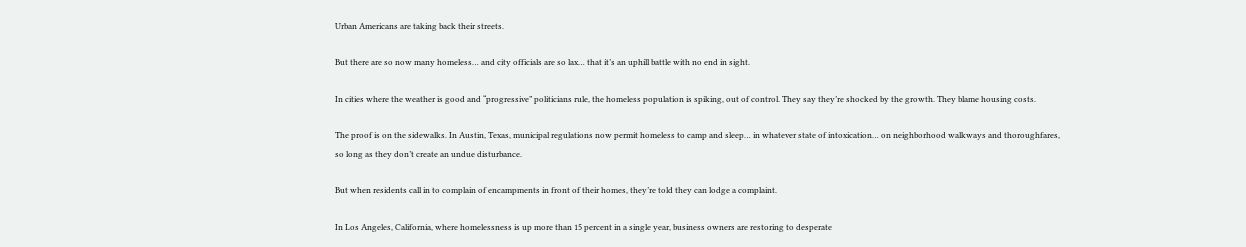Urban Americans are taking back their streets.

But there are so now many homeless… and city officials are so lax… that it’s an uphill battle with no end in sight.

In cities where the weather is good and “progressive” politicians rule, the homeless population is spiking, out of control. They say they’re shocked by the growth. They blame housing costs.

The proof is on the sidewalks. In Austin, Texas, municipal regulations now permit homeless to camp and sleep… in whatever state of intoxication… on neighborhood walkways and thoroughfares, so long as they don’t create an undue disturbance.

But when residents call in to complain of encampments in front of their homes, they’re told they can lodge a complaint.

In Los Angeles, California, where homelessness is up more than 15 percent in a single year, business owners are restoring to desperate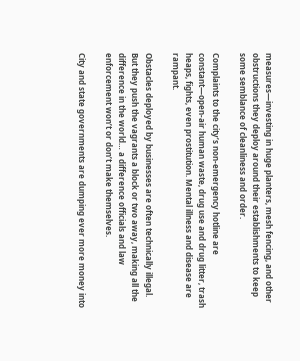measures—investing in huge planters, mesh fencing, and other obstructions they deploy around their establishments to keep some semblance of cleanliness and order.

Complaints to the city’s non-emergency hotline are constant—open-air human waste, drug use and drug litter, trash heaps, fights, even prostitution. Mental illness and disease are rampant.

Obstacles deployed by businesses are often technically illegal. But they push the vagrants a block or two away, making all the difference in the world… a difference officials and law enforcement won’t or don’t make themselves.

City and state governments are dumping ever more money into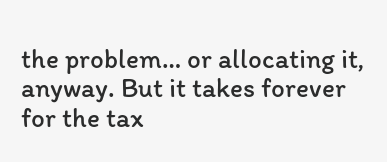the problem… or allocating it, anyway. But it takes forever for the tax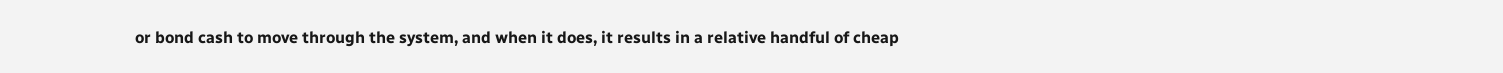or bond cash to move through the system, and when it does, it results in a relative handful of cheap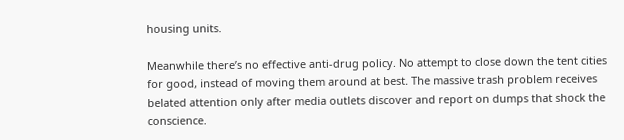housing units.

Meanwhile there’s no effective anti-drug policy. No attempt to close down the tent cities for good, instead of moving them around at best. The massive trash problem receives belated attention only after media outlets discover and report on dumps that shock the conscience.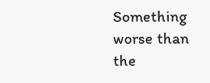Something worse than the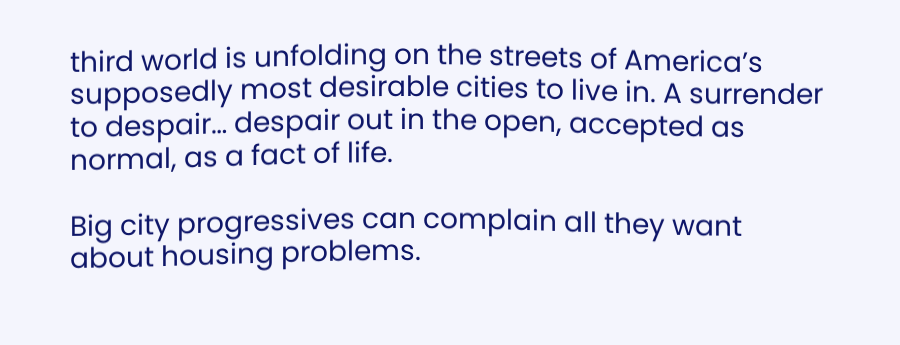third world is unfolding on the streets of America’s supposedly most desirable cities to live in. A surrender to despair… despair out in the open, accepted as normal, as a fact of life.

Big city progressives can complain all they want about housing problems.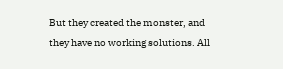But they created the monster, and they have no working solutions. All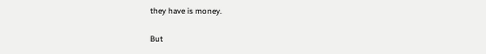they have is money.

But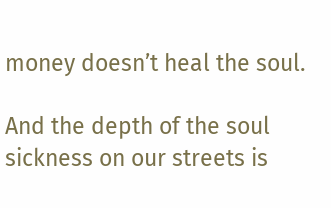money doesn’t heal the soul.

And the depth of the soul sickness on our streets is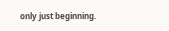only just beginning.